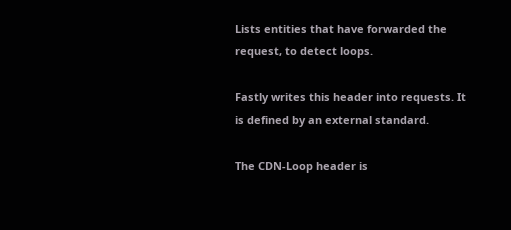Lists entities that have forwarded the request, to detect loops.

Fastly writes this header into requests. It is defined by an external standard.

The CDN-Loop header is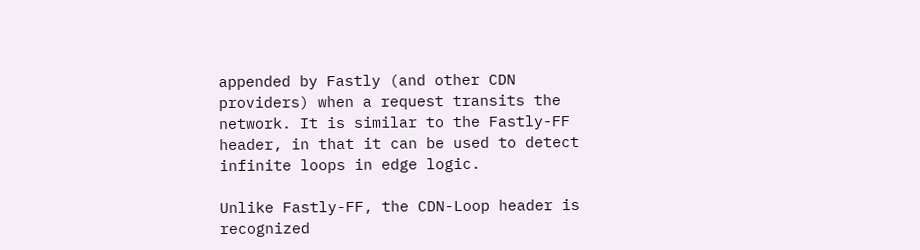appended by Fastly (and other CDN providers) when a request transits the network. It is similar to the Fastly-FF header, in that it can be used to detect infinite loops in edge logic.

Unlike Fastly-FF, the CDN-Loop header is recognized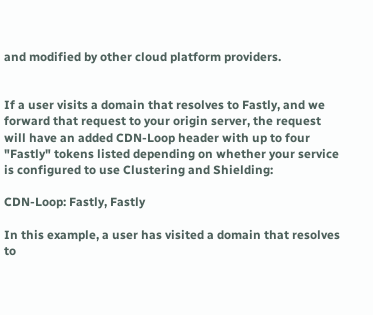and modified by other cloud platform providers.


If a user visits a domain that resolves to Fastly, and we forward that request to your origin server, the request will have an added CDN-Loop header with up to four "Fastly" tokens listed depending on whether your service is configured to use Clustering and Shielding:

CDN-Loop: Fastly, Fastly

In this example, a user has visited a domain that resolves to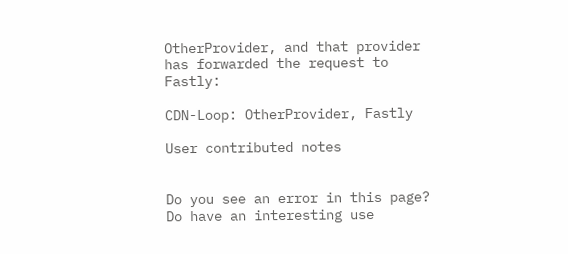OtherProvider, and that provider has forwarded the request to Fastly:

CDN-Loop: OtherProvider, Fastly

User contributed notes


Do you see an error in this page? Do have an interesting use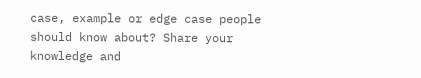case, example or edge case people should know about? Share your knowledge and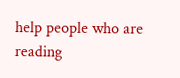help people who are reading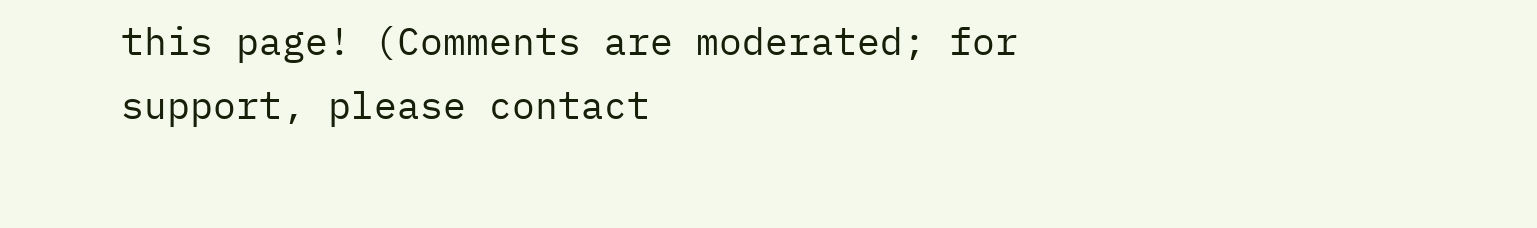this page! (Comments are moderated; for support, please contact